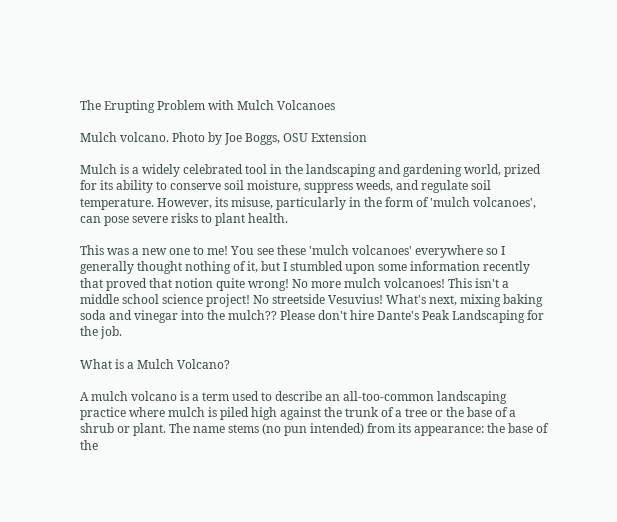The Erupting Problem with Mulch Volcanoes

Mulch volcano. Photo by Joe Boggs, OSU Extension

Mulch is a widely celebrated tool in the landscaping and gardening world, prized for its ability to conserve soil moisture, suppress weeds, and regulate soil temperature. However, its misuse, particularly in the form of 'mulch volcanoes', can pose severe risks to plant health.

This was a new one to me! You see these 'mulch volcanoes' everywhere so I generally thought nothing of it, but I stumbled upon some information recently that proved that notion quite wrong! No more mulch volcanoes! This isn't a middle school science project! No streetside Vesuvius! What's next, mixing baking soda and vinegar into the mulch?? Please don't hire Dante's Peak Landscaping for the job.

What is a Mulch Volcano?

A mulch volcano is a term used to describe an all-too-common landscaping practice where mulch is piled high against the trunk of a tree or the base of a shrub or plant. The name stems (no pun intended) from its appearance: the base of the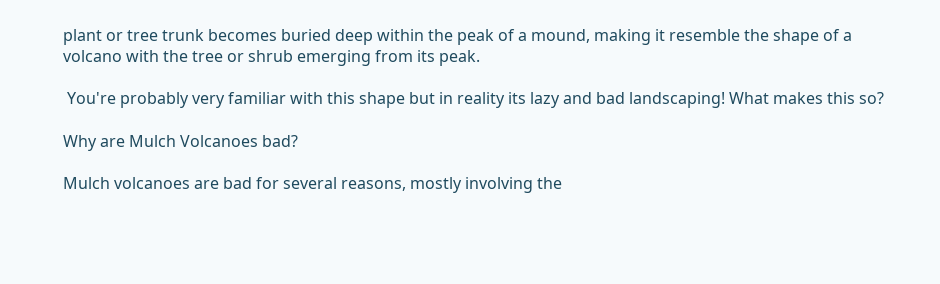plant or tree trunk becomes buried deep within the peak of a mound, making it resemble the shape of a volcano with the tree or shrub emerging from its peak.

 You're probably very familiar with this shape but in reality its lazy and bad landscaping! What makes this so?

Why are Mulch Volcanoes bad?

Mulch volcanoes are bad for several reasons, mostly involving the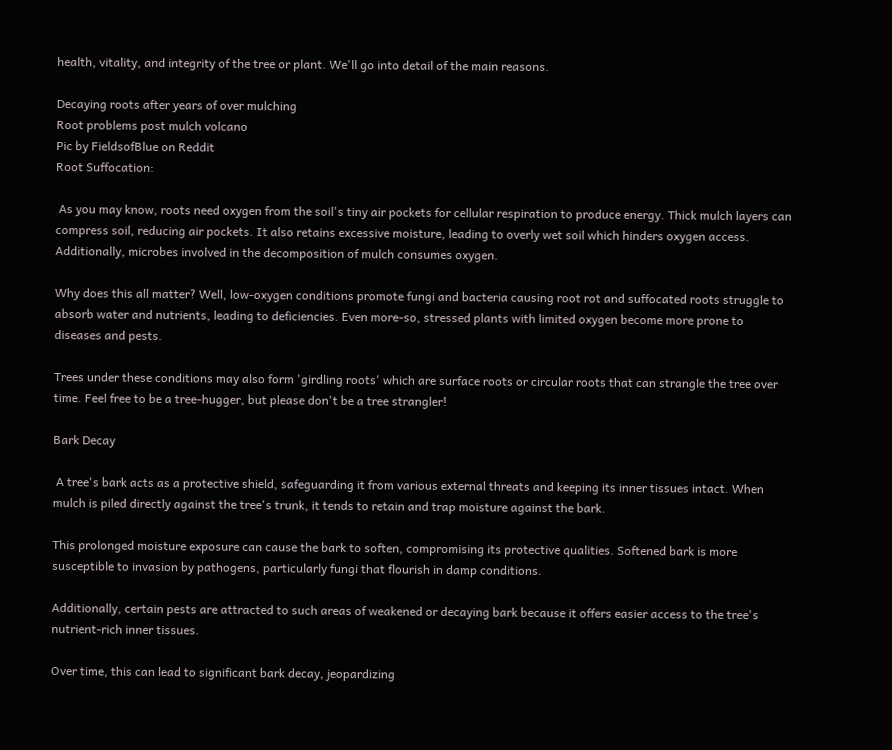health, vitality, and integrity of the tree or plant. We'll go into detail of the main reasons.

Decaying roots after years of over mulching
Root problems post mulch volcano
Pic by FieldsofBlue on Reddit
Root Suffocation:

 As you may know, roots need oxygen from the soil's tiny air pockets for cellular respiration to produce energy. Thick mulch layers can compress soil, reducing air pockets. It also retains excessive moisture, leading to overly wet soil which hinders oxygen access. Additionally, microbes involved in the decomposition of mulch consumes oxygen.

Why does this all matter? Well, low-oxygen conditions promote fungi and bacteria causing root rot and suffocated roots struggle to absorb water and nutrients, leading to deficiencies. Even more-so, stressed plants with limited oxygen become more prone to diseases and pests.

Trees under these conditions may also form 'girdling roots' which are surface roots or circular roots that can strangle the tree over time. Feel free to be a tree-hugger, but please don't be a tree strangler!

Bark Decay

 A tree's bark acts as a protective shield, safeguarding it from various external threats and keeping its inner tissues intact. When mulch is piled directly against the tree's trunk, it tends to retain and trap moisture against the bark.

This prolonged moisture exposure can cause the bark to soften, compromising its protective qualities. Softened bark is more susceptible to invasion by pathogens, particularly fungi that flourish in damp conditions.

Additionally, certain pests are attracted to such areas of weakened or decaying bark because it offers easier access to the tree's nutrient-rich inner tissues.

Over time, this can lead to significant bark decay, jeopardizing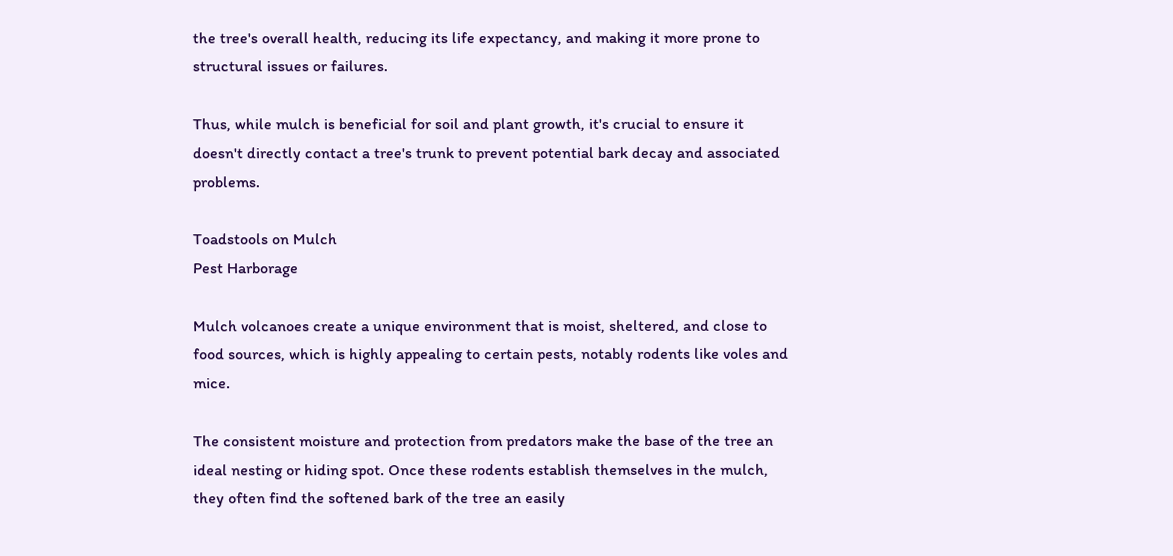the tree's overall health, reducing its life expectancy, and making it more prone to structural issues or failures.

Thus, while mulch is beneficial for soil and plant growth, it's crucial to ensure it doesn't directly contact a tree's trunk to prevent potential bark decay and associated problems.

Toadstools on Mulch
Pest Harborage

Mulch volcanoes create a unique environment that is moist, sheltered, and close to food sources, which is highly appealing to certain pests, notably rodents like voles and mice.

The consistent moisture and protection from predators make the base of the tree an ideal nesting or hiding spot. Once these rodents establish themselves in the mulch, they often find the softened bark of the tree an easily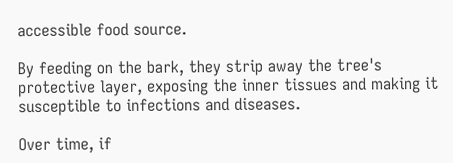accessible food source.

By feeding on the bark, they strip away the tree's protective layer, exposing the inner tissues and making it susceptible to infections and diseases.

Over time, if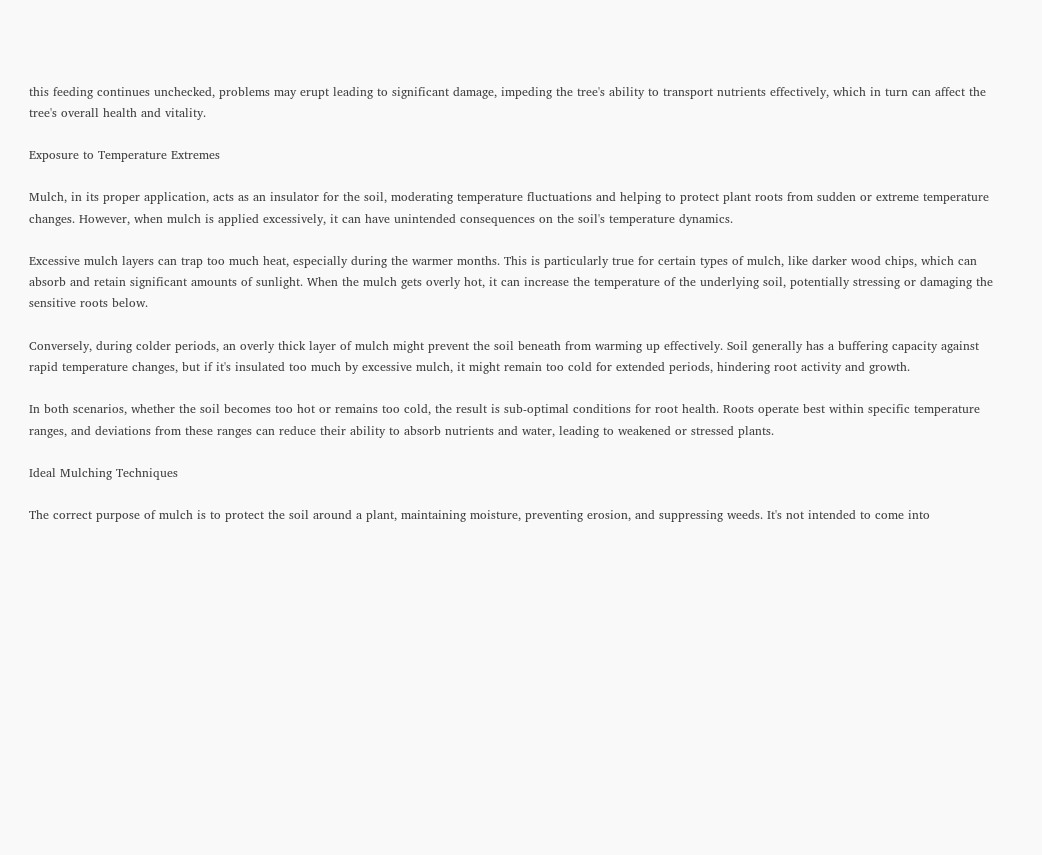this feeding continues unchecked, problems may erupt leading to significant damage, impeding the tree's ability to transport nutrients effectively, which in turn can affect the tree's overall health and vitality.

Exposure to Temperature Extremes

Mulch, in its proper application, acts as an insulator for the soil, moderating temperature fluctuations and helping to protect plant roots from sudden or extreme temperature changes. However, when mulch is applied excessively, it can have unintended consequences on the soil's temperature dynamics.

Excessive mulch layers can trap too much heat, especially during the warmer months. This is particularly true for certain types of mulch, like darker wood chips, which can absorb and retain significant amounts of sunlight. When the mulch gets overly hot, it can increase the temperature of the underlying soil, potentially stressing or damaging the sensitive roots below.

Conversely, during colder periods, an overly thick layer of mulch might prevent the soil beneath from warming up effectively. Soil generally has a buffering capacity against rapid temperature changes, but if it's insulated too much by excessive mulch, it might remain too cold for extended periods, hindering root activity and growth.

In both scenarios, whether the soil becomes too hot or remains too cold, the result is sub-optimal conditions for root health. Roots operate best within specific temperature ranges, and deviations from these ranges can reduce their ability to absorb nutrients and water, leading to weakened or stressed plants.

Ideal Mulching Techniques

The correct purpose of mulch is to protect the soil around a plant, maintaining moisture, preventing erosion, and suppressing weeds. It's not intended to come into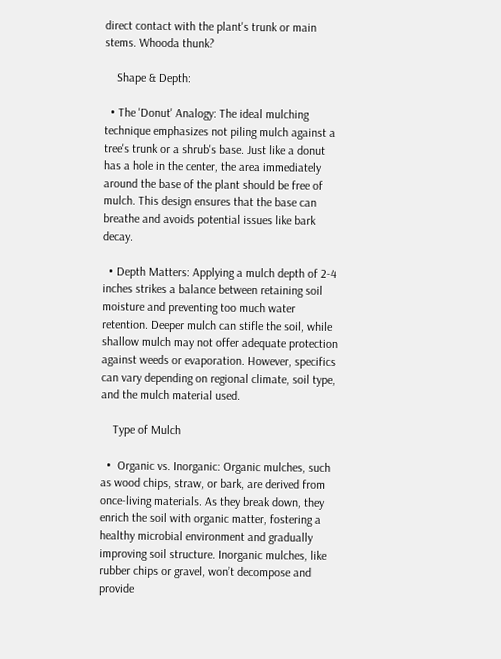direct contact with the plant's trunk or main stems. Whooda thunk?

    Shape & Depth:

  • The 'Donut' Analogy: The ideal mulching technique emphasizes not piling mulch against a tree's trunk or a shrub's base. Just like a donut has a hole in the center, the area immediately around the base of the plant should be free of mulch. This design ensures that the base can breathe and avoids potential issues like bark decay.

  • Depth Matters: Applying a mulch depth of 2-4 inches strikes a balance between retaining soil moisture and preventing too much water retention. Deeper mulch can stifle the soil, while shallow mulch may not offer adequate protection against weeds or evaporation. However, specifics can vary depending on regional climate, soil type, and the mulch material used.

    Type of Mulch

  •  Organic vs. Inorganic: Organic mulches, such as wood chips, straw, or bark, are derived from once-living materials. As they break down, they enrich the soil with organic matter, fostering a healthy microbial environment and gradually improving soil structure. Inorganic mulches, like rubber chips or gravel, won’t decompose and provide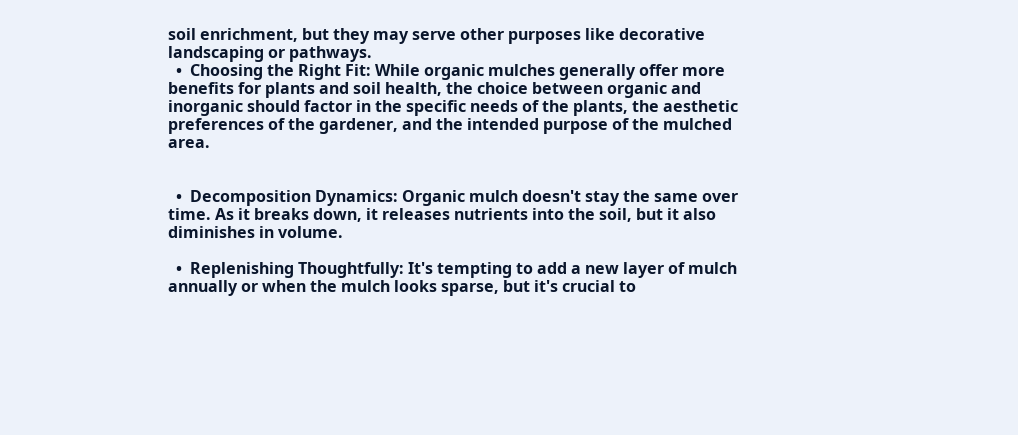soil enrichment, but they may serve other purposes like decorative landscaping or pathways.
  •  Choosing the Right Fit: While organic mulches generally offer more benefits for plants and soil health, the choice between organic and inorganic should factor in the specific needs of the plants, the aesthetic preferences of the gardener, and the intended purpose of the mulched area.


  •  Decomposition Dynamics: Organic mulch doesn't stay the same over time. As it breaks down, it releases nutrients into the soil, but it also diminishes in volume.

  •  Replenishing Thoughtfully: It's tempting to add a new layer of mulch annually or when the mulch looks sparse, but it's crucial to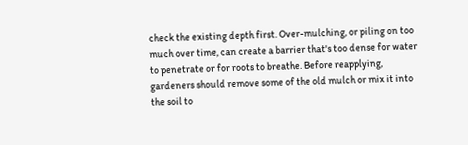check the existing depth first. Over-mulching, or piling on too much over time, can create a barrier that's too dense for water to penetrate or for roots to breathe. Before reapplying, gardeners should remove some of the old mulch or mix it into the soil to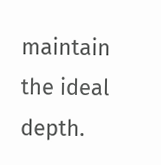maintain the ideal depth.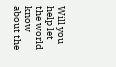Will you help let the world know about the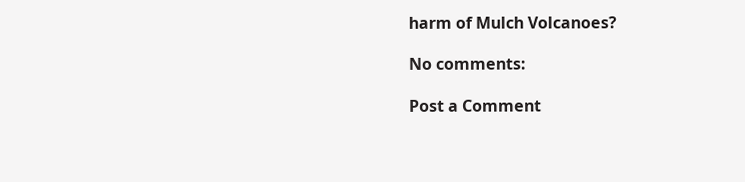harm of Mulch Volcanoes?

No comments:

Post a Comment